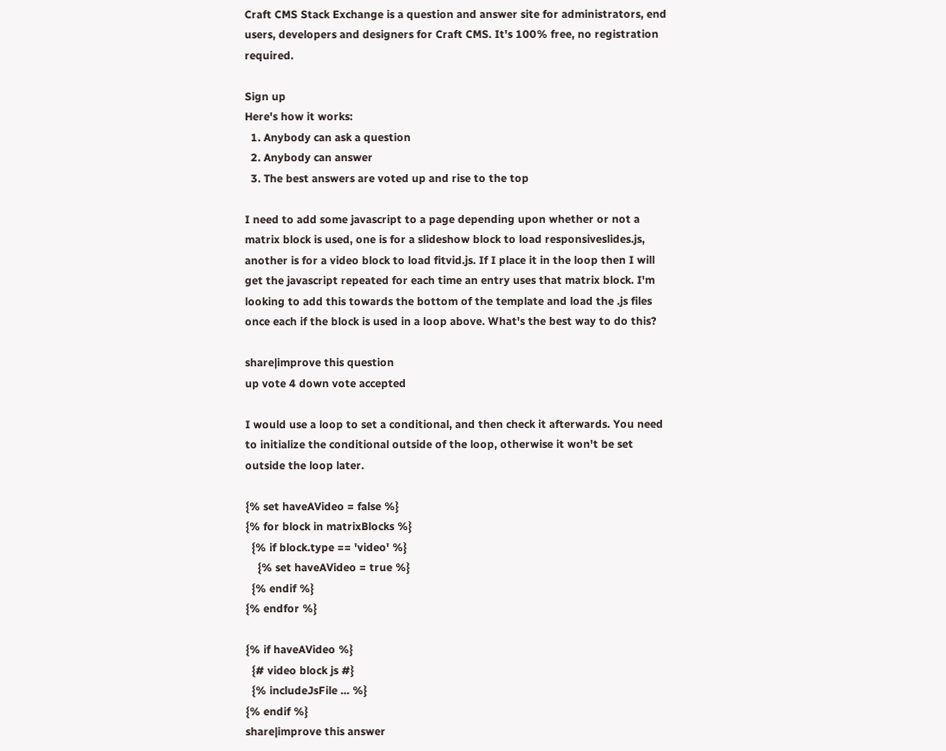Craft CMS Stack Exchange is a question and answer site for administrators, end users, developers and designers for Craft CMS. It's 100% free, no registration required.

Sign up
Here's how it works:
  1. Anybody can ask a question
  2. Anybody can answer
  3. The best answers are voted up and rise to the top

I need to add some javascript to a page depending upon whether or not a matrix block is used, one is for a slideshow block to load responsiveslides.js, another is for a video block to load fitvid.js. If I place it in the loop then I will get the javascript repeated for each time an entry uses that matrix block. I'm looking to add this towards the bottom of the template and load the .js files once each if the block is used in a loop above. What's the best way to do this?

share|improve this question
up vote 4 down vote accepted

I would use a loop to set a conditional, and then check it afterwards. You need to initialize the conditional outside of the loop, otherwise it won't be set outside the loop later.

{% set haveAVideo = false %}
{% for block in matrixBlocks %}
  {% if block.type == 'video' %}
    {% set haveAVideo = true %}
  {% endif %}
{% endfor %}

{% if haveAVideo %}
  {# video block js #}
  {% includeJsFile ... %}
{% endif %}
share|improve this answer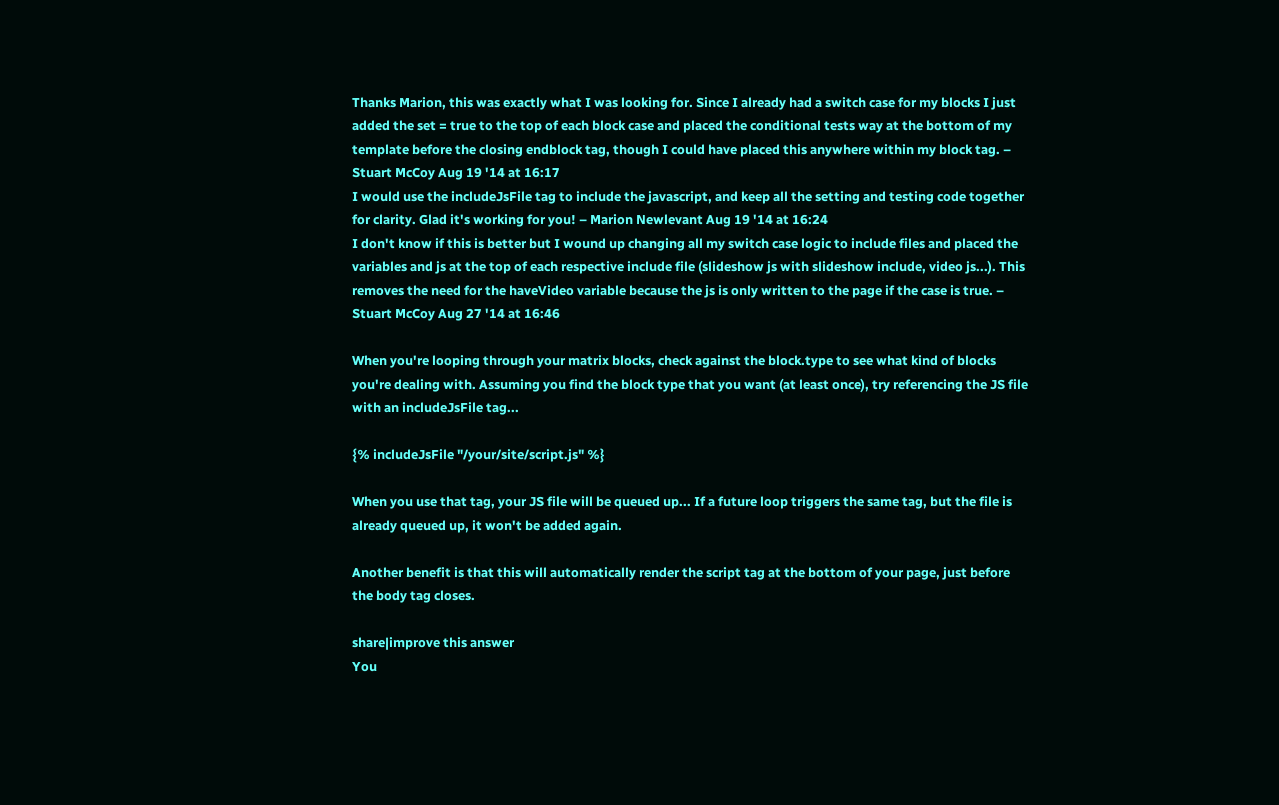Thanks Marion, this was exactly what I was looking for. Since I already had a switch case for my blocks I just added the set = true to the top of each block case and placed the conditional tests way at the bottom of my template before the closing endblock tag, though I could have placed this anywhere within my block tag. – Stuart McCoy Aug 19 '14 at 16:17
I would use the includeJsFile tag to include the javascript, and keep all the setting and testing code together for clarity. Glad it's working for you! – Marion Newlevant Aug 19 '14 at 16:24
I don't know if this is better but I wound up changing all my switch case logic to include files and placed the variables and js at the top of each respective include file (slideshow js with slideshow include, video js...). This removes the need for the haveVideo variable because the js is only written to the page if the case is true. – Stuart McCoy Aug 27 '14 at 16:46

When you're looping through your matrix blocks, check against the block.type to see what kind of blocks you're dealing with. Assuming you find the block type that you want (at least once), try referencing the JS file with an includeJsFile tag...

{% includeJsFile "/your/site/script.js" %}

When you use that tag, your JS file will be queued up... If a future loop triggers the same tag, but the file is already queued up, it won't be added again.

Another benefit is that this will automatically render the script tag at the bottom of your page, just before the body tag closes.

share|improve this answer
You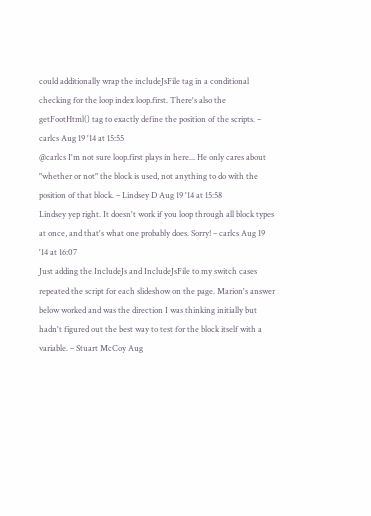could additionally wrap the includeJsFile tag in a conditional checking for the loop index loop.first. There's also the getFootHtml() tag to exactly define the position of the scripts. – carlcs Aug 19 '14 at 15:55
@carlcs I'm not sure loop.first plays in here... He only cares about "whether or not" the block is used, not anything to do with the position of that block. – Lindsey D Aug 19 '14 at 15:58
Lindsey yep right. It doesn't work if you loop through all block types at once, and that's what one probably does. Sorry! – carlcs Aug 19 '14 at 16:07
Just adding the IncludeJs and IncludeJsFile to my switch cases repeated the script for each slideshow on the page. Marion's answer below worked and was the direction I was thinking initially but hadn't figured out the best way to test for the block itself with a variable. – Stuart McCoy Aug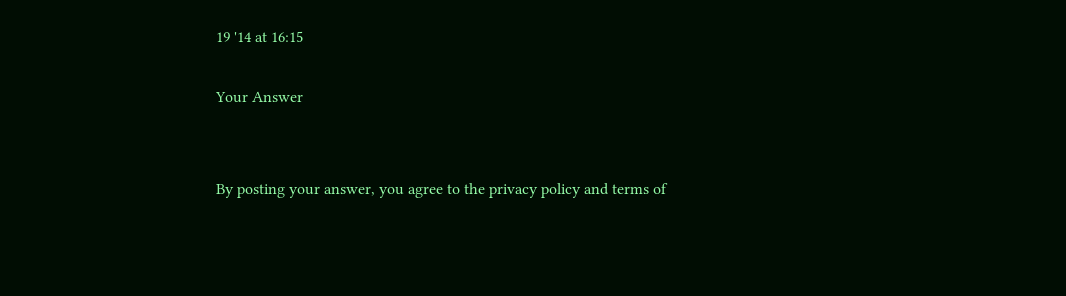19 '14 at 16:15

Your Answer


By posting your answer, you agree to the privacy policy and terms of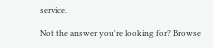service.

Not the answer you're looking for? Browse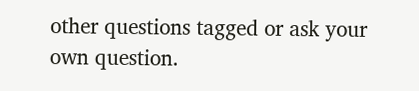other questions tagged or ask your own question.